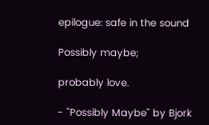epilogue: safe in the sound

Possibly maybe;

probably love.

- "Possibly Maybe" by Bjork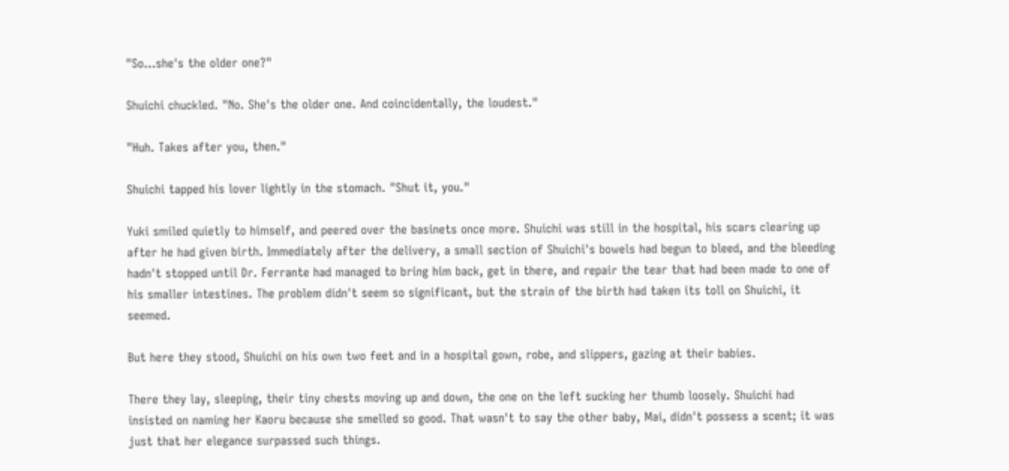"So...she's the older one?"

Shuichi chuckled. "No. She's the older one. And coincidentally, the loudest."

"Huh. Takes after you, then."

Shuichi tapped his lover lightly in the stomach. "Shut it, you."

Yuki smiled quietly to himself, and peered over the basinets once more. Shuichi was still in the hospital, his scars clearing up after he had given birth. Immediately after the delivery, a small section of Shuichi's bowels had begun to bleed, and the bleeding hadn't stopped until Dr. Ferrante had managed to bring him back, get in there, and repair the tear that had been made to one of his smaller intestines. The problem didn't seem so significant, but the strain of the birth had taken its toll on Shuichi, it seemed.

But here they stood, Shuichi on his own two feet and in a hospital gown, robe, and slippers, gazing at their babies.

There they lay, sleeping, their tiny chests moving up and down, the one on the left sucking her thumb loosely. Shuichi had insisted on naming her Kaoru because she smelled so good. That wasn't to say the other baby, Mai, didn't possess a scent; it was just that her elegance surpassed such things.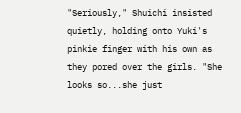"Seriously," Shuichi insisted quietly, holding onto Yuki's pinkie finger with his own as they pored over the girls. "She looks so...she just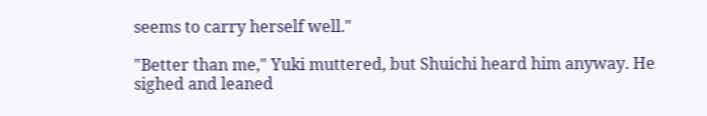seems to carry herself well."

"Better than me," Yuki muttered, but Shuichi heard him anyway. He sighed and leaned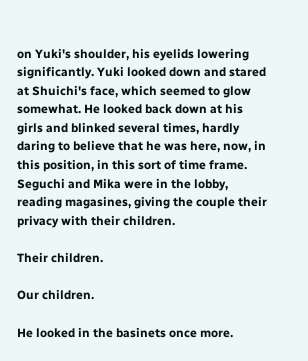on Yuki's shoulder, his eyelids lowering significantly. Yuki looked down and stared at Shuichi's face, which seemed to glow somewhat. He looked back down at his girls and blinked several times, hardly daring to believe that he was here, now, in this position, in this sort of time frame. Seguchi and Mika were in the lobby, reading magasines, giving the couple their privacy with their children.

Their children.

Our children.

He looked in the basinets once more.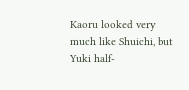Kaoru looked very much like Shuichi, but Yuki half-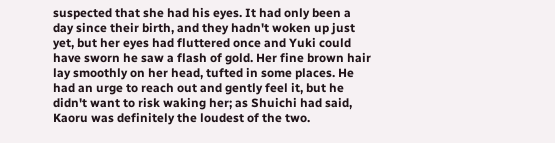suspected that she had his eyes. It had only been a day since their birth, and they hadn't woken up just yet, but her eyes had fluttered once and Yuki could have sworn he saw a flash of gold. Her fine brown hair lay smoothly on her head, tufted in some places. He had an urge to reach out and gently feel it, but he didn't want to risk waking her; as Shuichi had said, Kaoru was definitely the loudest of the two.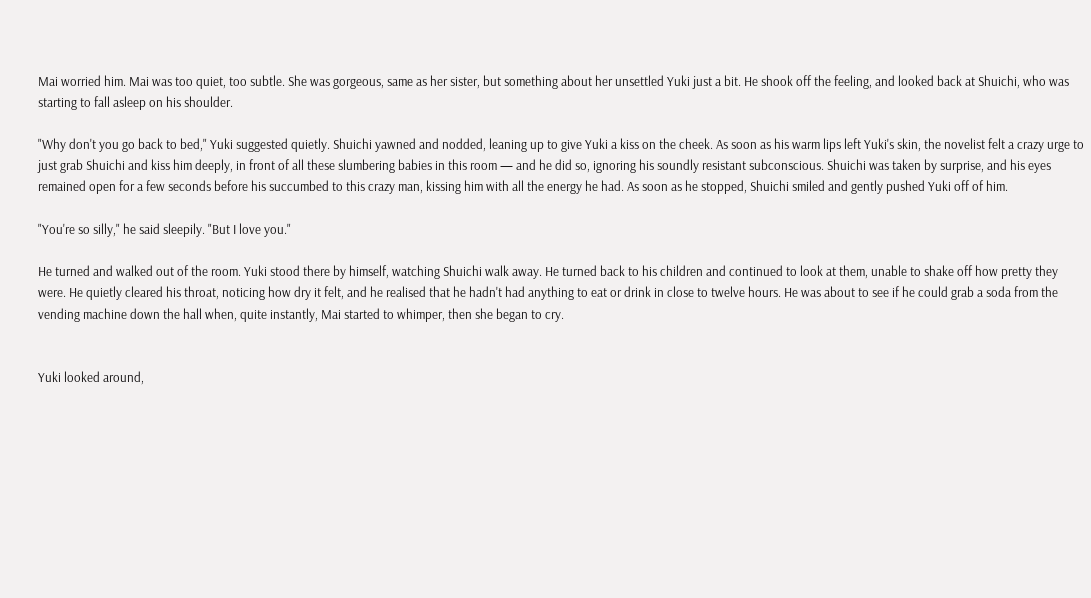Mai worried him. Mai was too quiet, too subtle. She was gorgeous, same as her sister, but something about her unsettled Yuki just a bit. He shook off the feeling, and looked back at Shuichi, who was starting to fall asleep on his shoulder.

"Why don't you go back to bed," Yuki suggested quietly. Shuichi yawned and nodded, leaning up to give Yuki a kiss on the cheek. As soon as his warm lips left Yuki's skin, the novelist felt a crazy urge to just grab Shuichi and kiss him deeply, in front of all these slumbering babies in this room — and he did so, ignoring his soundly resistant subconscious. Shuichi was taken by surprise, and his eyes remained open for a few seconds before his succumbed to this crazy man, kissing him with all the energy he had. As soon as he stopped, Shuichi smiled and gently pushed Yuki off of him.

"You're so silly," he said sleepily. "But I love you."

He turned and walked out of the room. Yuki stood there by himself, watching Shuichi walk away. He turned back to his children and continued to look at them, unable to shake off how pretty they were. He quietly cleared his throat, noticing how dry it felt, and he realised that he hadn't had anything to eat or drink in close to twelve hours. He was about to see if he could grab a soda from the vending machine down the hall when, quite instantly, Mai started to whimper, then she began to cry.


Yuki looked around,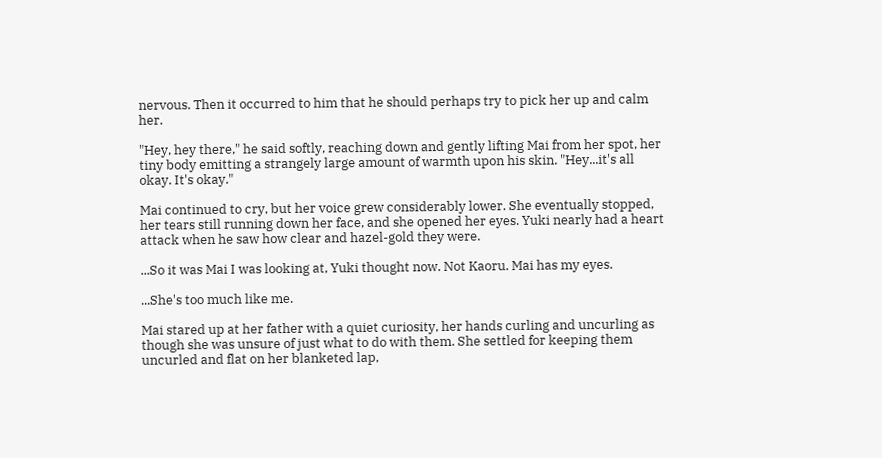nervous. Then it occurred to him that he should perhaps try to pick her up and calm her.

"Hey, hey there," he said softly, reaching down and gently lifting Mai from her spot, her tiny body emitting a strangely large amount of warmth upon his skin. "Hey...it's all okay. It's okay."

Mai continued to cry, but her voice grew considerably lower. She eventually stopped, her tears still running down her face, and she opened her eyes. Yuki nearly had a heart attack when he saw how clear and hazel-gold they were.

...So it was Mai I was looking at, Yuki thought now. Not Kaoru. Mai has my eyes.

...She's too much like me.

Mai stared up at her father with a quiet curiosity, her hands curling and uncurling as though she was unsure of just what to do with them. She settled for keeping them uncurled and flat on her blanketed lap,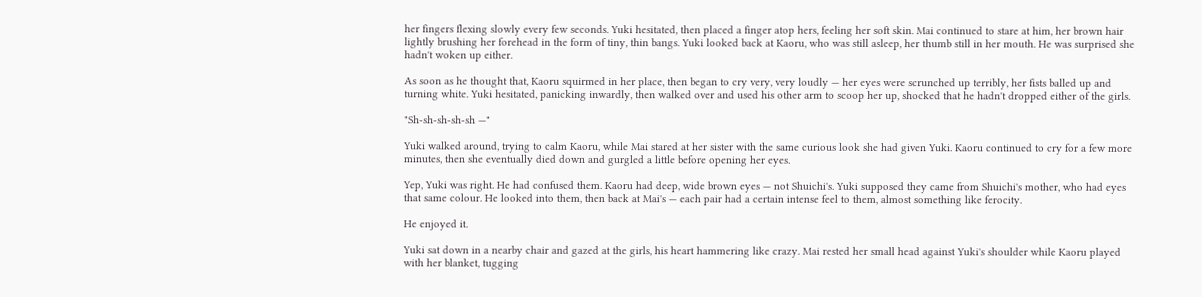her fingers flexing slowly every few seconds. Yuki hesitated, then placed a finger atop hers, feeling her soft skin. Mai continued to stare at him, her brown hair lightly brushing her forehead in the form of tiny, thin bangs. Yuki looked back at Kaoru, who was still asleep, her thumb still in her mouth. He was surprised she hadn't woken up either.

As soon as he thought that, Kaoru squirmed in her place, then began to cry very, very loudly — her eyes were scrunched up terribly, her fists balled up and turning white. Yuki hesitated, panicking inwardly, then walked over and used his other arm to scoop her up, shocked that he hadn't dropped either of the girls.

"Sh-sh-sh-sh-sh —"

Yuki walked around, trying to calm Kaoru, while Mai stared at her sister with the same curious look she had given Yuki. Kaoru continued to cry for a few more minutes, then she eventually died down and gurgled a little before opening her eyes.

Yep, Yuki was right. He had confused them. Kaoru had deep, wide brown eyes — not Shuichi's. Yuki supposed they came from Shuichi's mother, who had eyes that same colour. He looked into them, then back at Mai's — each pair had a certain intense feel to them, almost something like ferocity.

He enjoyed it.

Yuki sat down in a nearby chair and gazed at the girls, his heart hammering like crazy. Mai rested her small head against Yuki's shoulder while Kaoru played with her blanket, tugging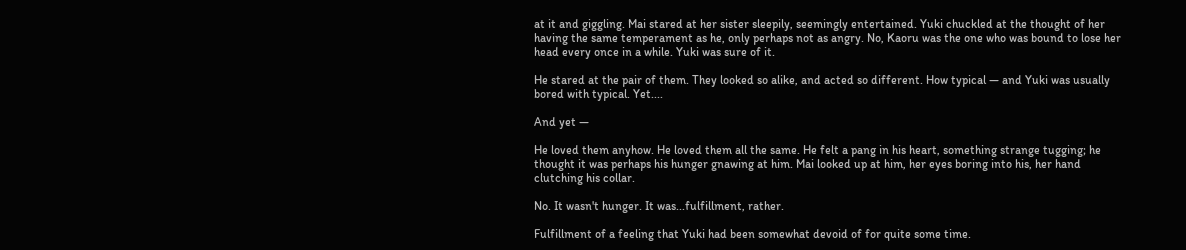at it and giggling. Mai stared at her sister sleepily, seemingly entertained. Yuki chuckled at the thought of her having the same temperament as he, only perhaps not as angry. No, Kaoru was the one who was bound to lose her head every once in a while. Yuki was sure of it.

He stared at the pair of them. They looked so alike, and acted so different. How typical — and Yuki was usually bored with typical. Yet....

And yet —

He loved them anyhow. He loved them all the same. He felt a pang in his heart, something strange tugging; he thought it was perhaps his hunger gnawing at him. Mai looked up at him, her eyes boring into his, her hand clutching his collar.

No. It wasn't hunger. It was...fulfillment, rather.

Fulfillment of a feeling that Yuki had been somewhat devoid of for quite some time.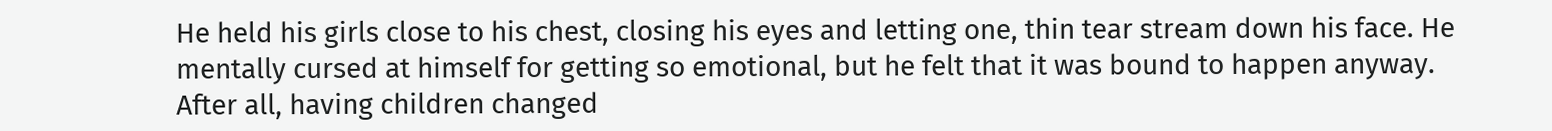He held his girls close to his chest, closing his eyes and letting one, thin tear stream down his face. He mentally cursed at himself for getting so emotional, but he felt that it was bound to happen anyway. After all, having children changed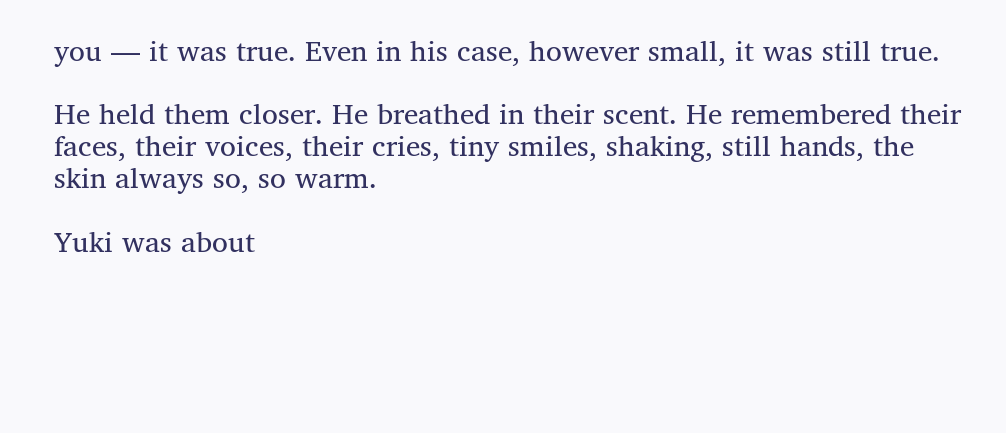you — it was true. Even in his case, however small, it was still true.

He held them closer. He breathed in their scent. He remembered their faces, their voices, their cries, tiny smiles, shaking, still hands, the skin always so, so warm.

Yuki was about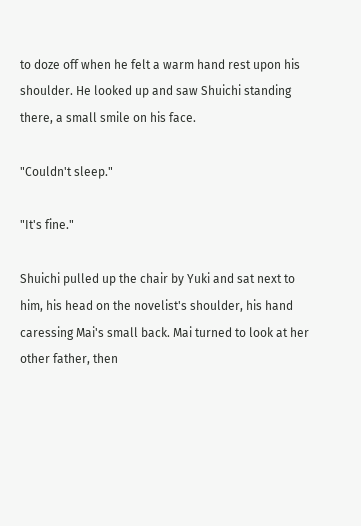to doze off when he felt a warm hand rest upon his shoulder. He looked up and saw Shuichi standing there, a small smile on his face.

"Couldn't sleep."

"It's fine."

Shuichi pulled up the chair by Yuki and sat next to him, his head on the novelist's shoulder, his hand caressing Mai's small back. Mai turned to look at her other father, then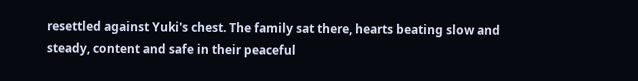resettled against Yuki's chest. The family sat there, hearts beating slow and steady, content and safe in their peaceful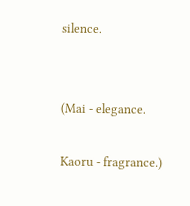silence.


(Mai - elegance.

Kaoru - fragrance.)